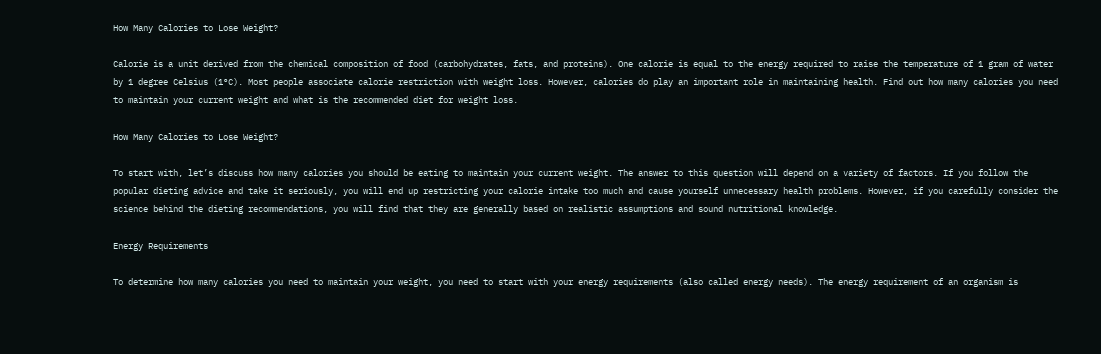How Many Calories to Lose Weight?

Calorie is a unit derived from the chemical composition of food (carbohydrates, fats, and proteins). One calorie is equal to the energy required to raise the temperature of 1 gram of water by 1 degree Celsius (1°C). Most people associate calorie restriction with weight loss. However, calories do play an important role in maintaining health. Find out how many calories you need to maintain your current weight and what is the recommended diet for weight loss.

How Many Calories to Lose Weight?

To start with, let’s discuss how many calories you should be eating to maintain your current weight. The answer to this question will depend on a variety of factors. If you follow the popular dieting advice and take it seriously, you will end up restricting your calorie intake too much and cause yourself unnecessary health problems. However, if you carefully consider the science behind the dieting recommendations, you will find that they are generally based on realistic assumptions and sound nutritional knowledge.

Energy Requirements

To determine how many calories you need to maintain your weight, you need to start with your energy requirements (also called energy needs). The energy requirement of an organism is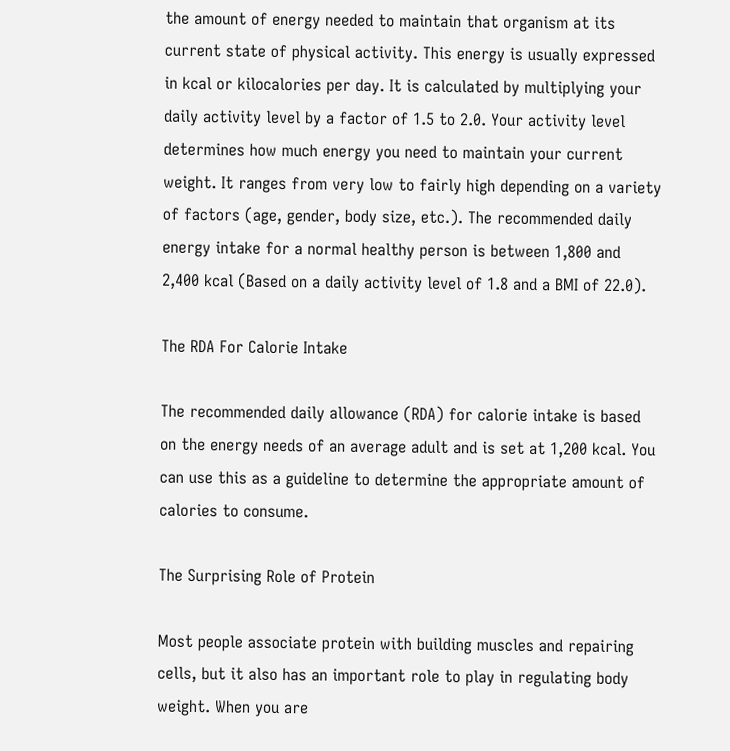the amount of energy needed to maintain that organism at its current state of physical activity. This energy is usually expressed in kcal or kilocalories per day. It is calculated by multiplying your daily activity level by a factor of 1.5 to 2.0. Your activity level determines how much energy you need to maintain your current weight. It ranges from very low to fairly high depending on a variety of factors (age, gender, body size, etc.). The recommended daily energy intake for a normal healthy person is between 1,800 and 2,400 kcal (Based on a daily activity level of 1.8 and a BMI of 22.0).

The RDA For Calorie Intake

The recommended daily allowance (RDA) for calorie intake is based on the energy needs of an average adult and is set at 1,200 kcal. You can use this as a guideline to determine the appropriate amount of calories to consume.

The Surprising Role of Protein

Most people associate protein with building muscles and repairing cells, but it also has an important role to play in regulating body weight. When you are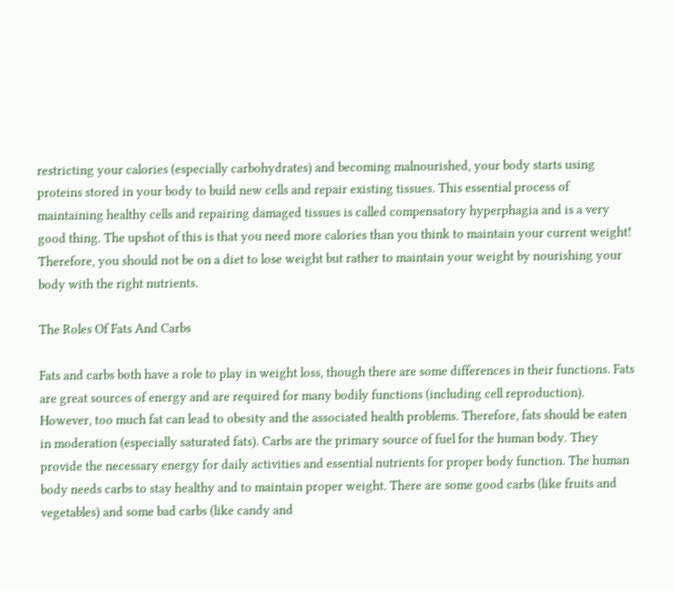restricting your calories (especially carbohydrates) and becoming malnourished, your body starts using proteins stored in your body to build new cells and repair existing tissues. This essential process of maintaining healthy cells and repairing damaged tissues is called compensatory hyperphagia and is a very good thing. The upshot of this is that you need more calories than you think to maintain your current weight! Therefore, you should not be on a diet to lose weight but rather to maintain your weight by nourishing your body with the right nutrients.

The Roles Of Fats And Carbs

Fats and carbs both have a role to play in weight loss, though there are some differences in their functions. Fats are great sources of energy and are required for many bodily functions (including cell reproduction). However, too much fat can lead to obesity and the associated health problems. Therefore, fats should be eaten in moderation (especially saturated fats). Carbs are the primary source of fuel for the human body. They provide the necessary energy for daily activities and essential nutrients for proper body function. The human body needs carbs to stay healthy and to maintain proper weight. There are some good carbs (like fruits and vegetables) and some bad carbs (like candy and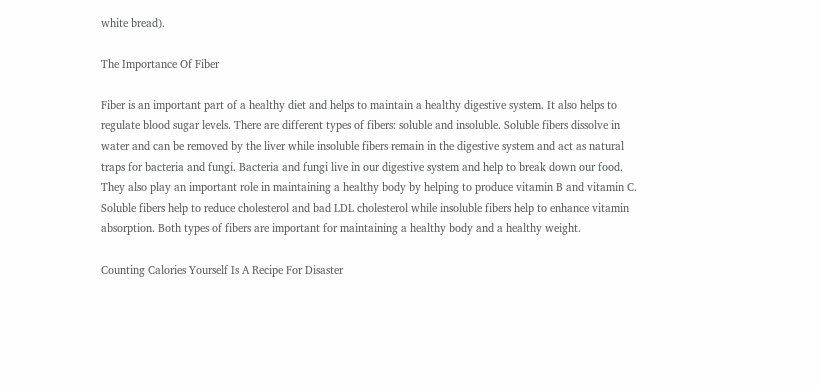white bread).

The Importance Of Fiber

Fiber is an important part of a healthy diet and helps to maintain a healthy digestive system. It also helps to regulate blood sugar levels. There are different types of fibers: soluble and insoluble. Soluble fibers dissolve in water and can be removed by the liver while insoluble fibers remain in the digestive system and act as natural traps for bacteria and fungi. Bacteria and fungi live in our digestive system and help to break down our food. They also play an important role in maintaining a healthy body by helping to produce vitamin B and vitamin C. Soluble fibers help to reduce cholesterol and bad LDL cholesterol while insoluble fibers help to enhance vitamin absorption. Both types of fibers are important for maintaining a healthy body and a healthy weight.

Counting Calories Yourself Is A Recipe For Disaster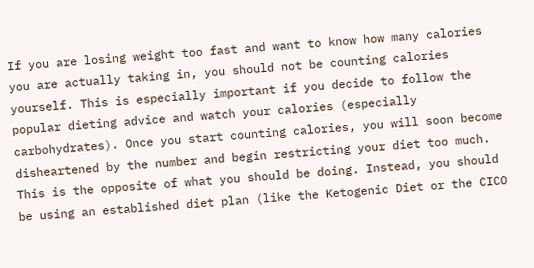If you are losing weight too fast and want to know how many calories you are actually taking in, you should not be counting calories yourself. This is especially important if you decide to follow the popular dieting advice and watch your calories (especially carbohydrates). Once you start counting calories, you will soon become disheartened by the number and begin restricting your diet too much. This is the opposite of what you should be doing. Instead, you should be using an established diet plan (like the Ketogenic Diet or the CICO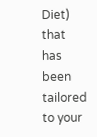Diet) that has been tailored to your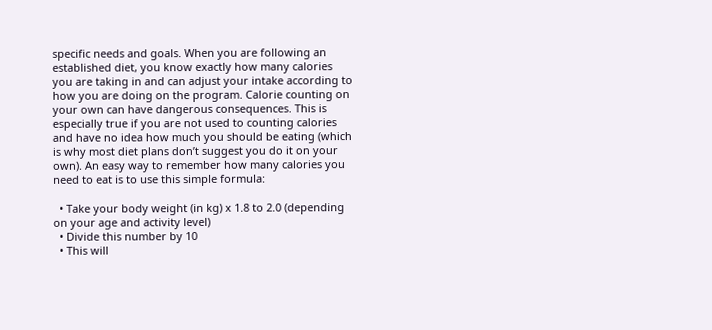specific needs and goals. When you are following an established diet, you know exactly how many calories you are taking in and can adjust your intake according to how you are doing on the program. Calorie counting on your own can have dangerous consequences. This is especially true if you are not used to counting calories and have no idea how much you should be eating (which is why most diet plans don’t suggest you do it on your own). An easy way to remember how many calories you need to eat is to use this simple formula:

  • Take your body weight (in kg) x 1.8 to 2.0 (depending on your age and activity level)
  • Divide this number by 10
  • This will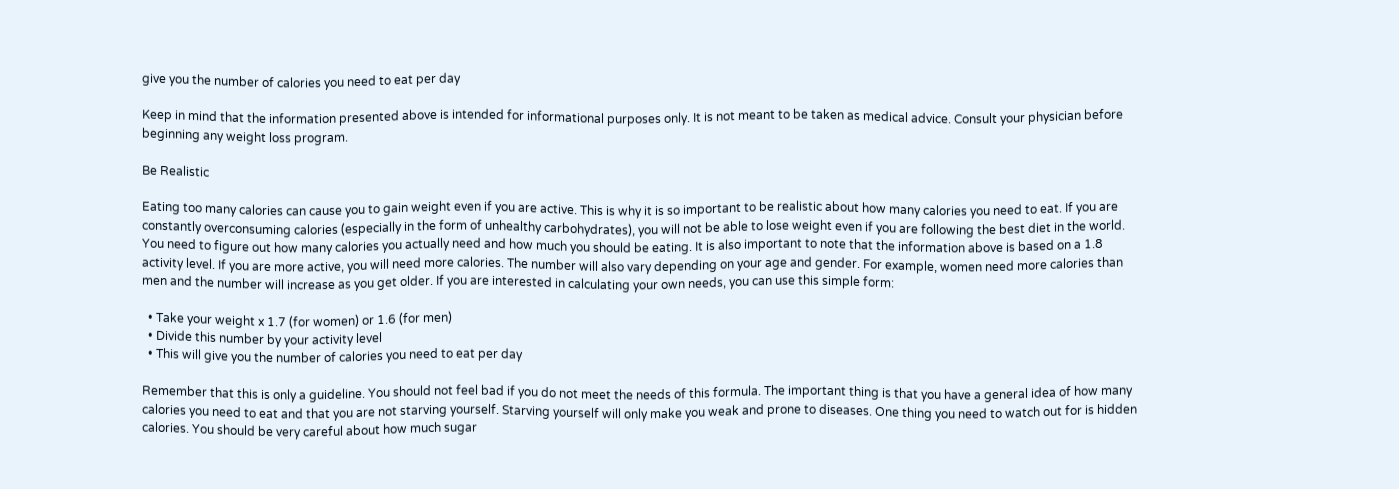give you the number of calories you need to eat per day

Keep in mind that the information presented above is intended for informational purposes only. It is not meant to be taken as medical advice. Consult your physician before beginning any weight loss program.

Be Realistic

Eating too many calories can cause you to gain weight even if you are active. This is why it is so important to be realistic about how many calories you need to eat. If you are constantly overconsuming calories (especially in the form of unhealthy carbohydrates), you will not be able to lose weight even if you are following the best diet in the world. You need to figure out how many calories you actually need and how much you should be eating. It is also important to note that the information above is based on a 1.8 activity level. If you are more active, you will need more calories. The number will also vary depending on your age and gender. For example, women need more calories than men and the number will increase as you get older. If you are interested in calculating your own needs, you can use this simple form:

  • Take your weight x 1.7 (for women) or 1.6 (for men)
  • Divide this number by your activity level
  • This will give you the number of calories you need to eat per day

Remember that this is only a guideline. You should not feel bad if you do not meet the needs of this formula. The important thing is that you have a general idea of how many calories you need to eat and that you are not starving yourself. Starving yourself will only make you weak and prone to diseases. One thing you need to watch out for is hidden calories. You should be very careful about how much sugar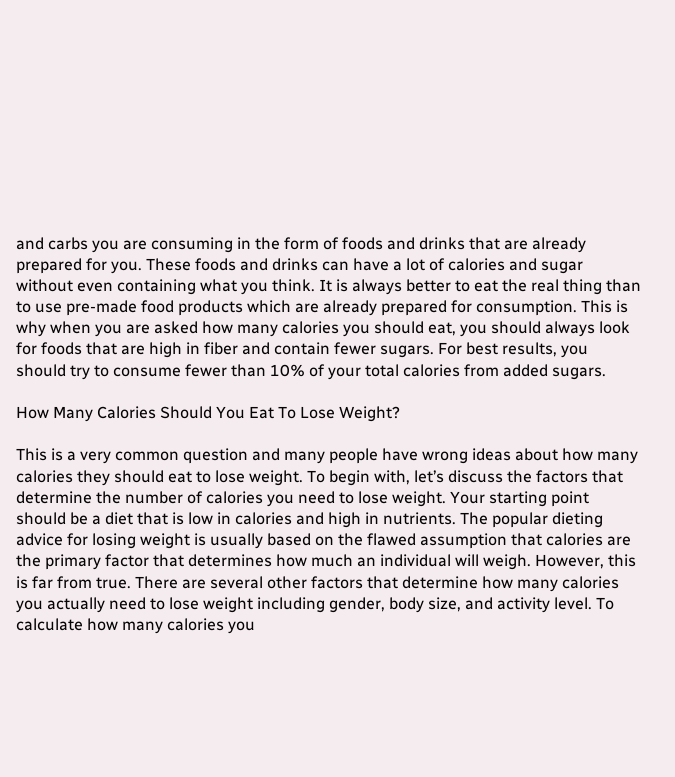and carbs you are consuming in the form of foods and drinks that are already prepared for you. These foods and drinks can have a lot of calories and sugar without even containing what you think. It is always better to eat the real thing than to use pre-made food products which are already prepared for consumption. This is why when you are asked how many calories you should eat, you should always look for foods that are high in fiber and contain fewer sugars. For best results, you should try to consume fewer than 10% of your total calories from added sugars.

How Many Calories Should You Eat To Lose Weight?

This is a very common question and many people have wrong ideas about how many calories they should eat to lose weight. To begin with, let’s discuss the factors that determine the number of calories you need to lose weight. Your starting point should be a diet that is low in calories and high in nutrients. The popular dieting advice for losing weight is usually based on the flawed assumption that calories are the primary factor that determines how much an individual will weigh. However, this is far from true. There are several other factors that determine how many calories you actually need to lose weight including gender, body size, and activity level. To calculate how many calories you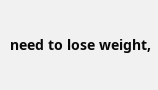need to lose weight,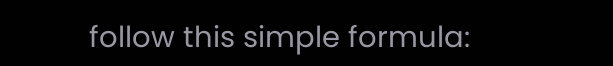follow this simple formula: